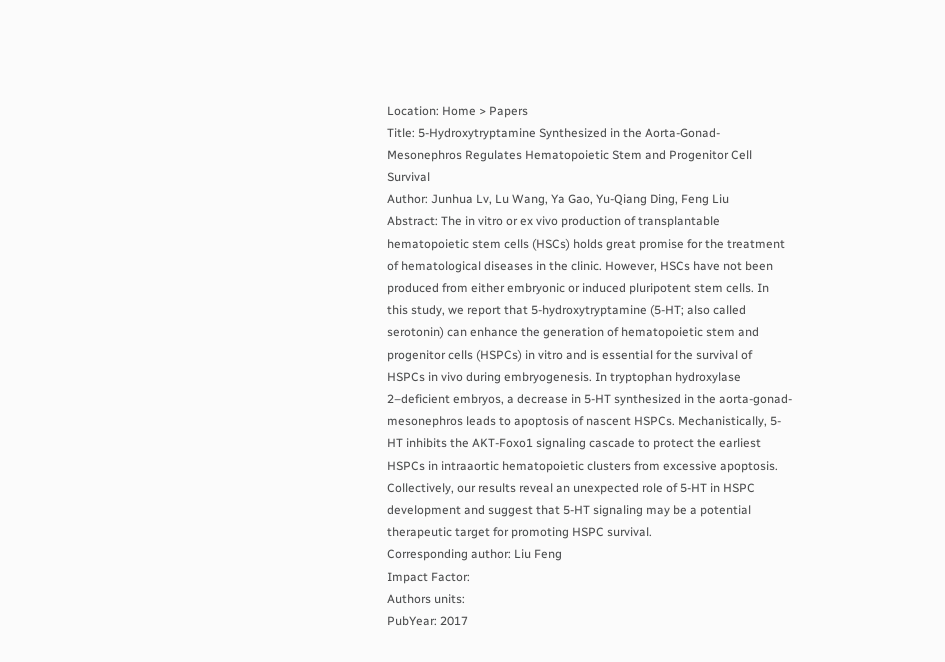Location: Home > Papers
Title: 5-Hydroxytryptamine Synthesized in the Aorta-Gonad-Mesonephros Regulates Hematopoietic Stem and Progenitor Cell Survival
Author: Junhua Lv, Lu Wang, Ya Gao, Yu-Qiang Ding, Feng Liu
Abstract: The in vitro or ex vivo production of transplantable hematopoietic stem cells (HSCs) holds great promise for the treatment of hematological diseases in the clinic. However, HSCs have not been produced from either embryonic or induced pluripotent stem cells. In this study, we report that 5-hydroxytryptamine (5-HT; also called serotonin) can enhance the generation of hematopoietic stem and progenitor cells (HSPCs) in vitro and is essential for the survival of HSPCs in vivo during embryogenesis. In tryptophan hydroxylase 2–deficient embryos, a decrease in 5-HT synthesized in the aorta-gonad-mesonephros leads to apoptosis of nascent HSPCs. Mechanistically, 5-HT inhibits the AKT-Foxo1 signaling cascade to protect the earliest HSPCs in intraaortic hematopoietic clusters from excessive apoptosis. Collectively, our results reveal an unexpected role of 5-HT in HSPC development and suggest that 5-HT signaling may be a potential therapeutic target for promoting HSPC survival.
Corresponding author: Liu Feng
Impact Factor:
Authors units:
PubYear: 2017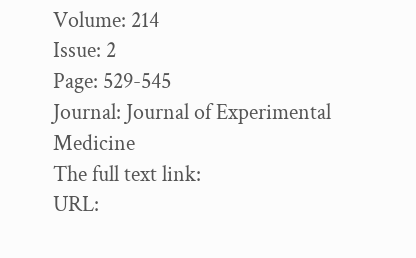Volume: 214
Issue: 2
Page: 529-545
Journal: Journal of Experimental Medicine
The full text link:
URL: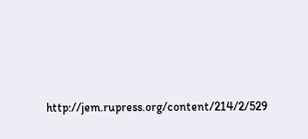http://jem.rupress.org/content/214/2/529